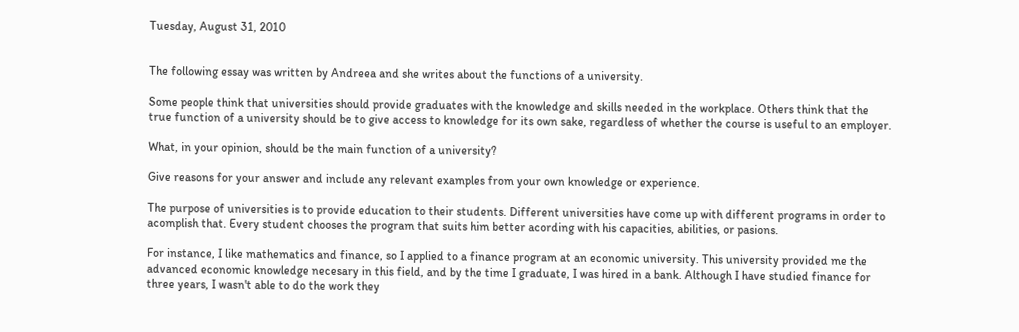Tuesday, August 31, 2010


The following essay was written by Andreea and she writes about the functions of a university.

Some people think that universities should provide graduates with the knowledge and skills needed in the workplace. Others think that the true function of a university should be to give access to knowledge for its own sake, regardless of whether the course is useful to an employer.

What, in your opinion, should be the main function of a university?

Give reasons for your answer and include any relevant examples from your own knowledge or experience.

The purpose of universities is to provide education to their students. Different universities have come up with different programs in order to acomplish that. Every student chooses the program that suits him better acording with his capacities, abilities, or pasions.

For instance, I like mathematics and finance, so I applied to a finance program at an economic university. This university provided me the advanced economic knowledge necesary in this field, and by the time I graduate, I was hired in a bank. Although I have studied finance for three years, I wasn't able to do the work they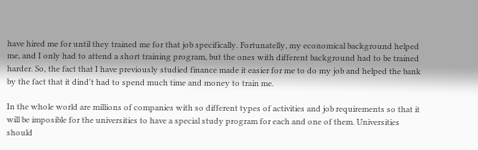have hired me for until they trained me for that job specifically. Fortunatelly, my economical background helped me, and I only had to attend a short training program, but the ones with different background had to be trained harder. So, the fact that I have previously studied finance made it easier for me to do my job and helped the bank by the fact that it dind't had to spend much time and money to train me.

In the whole world are millions of companies with so different types of activities and job requirements so that it will be imposible for the universities to have a special study program for each and one of them. Universities should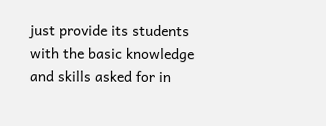just provide its students with the basic knowledge and skills asked for in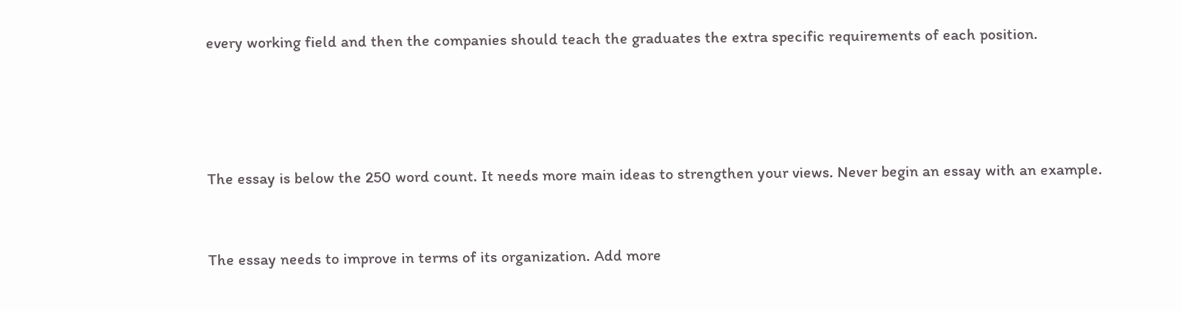every working field and then the companies should teach the graduates the extra specific requirements of each position.




The essay is below the 250 word count. It needs more main ideas to strengthen your views. Never begin an essay with an example.


The essay needs to improve in terms of its organization. Add more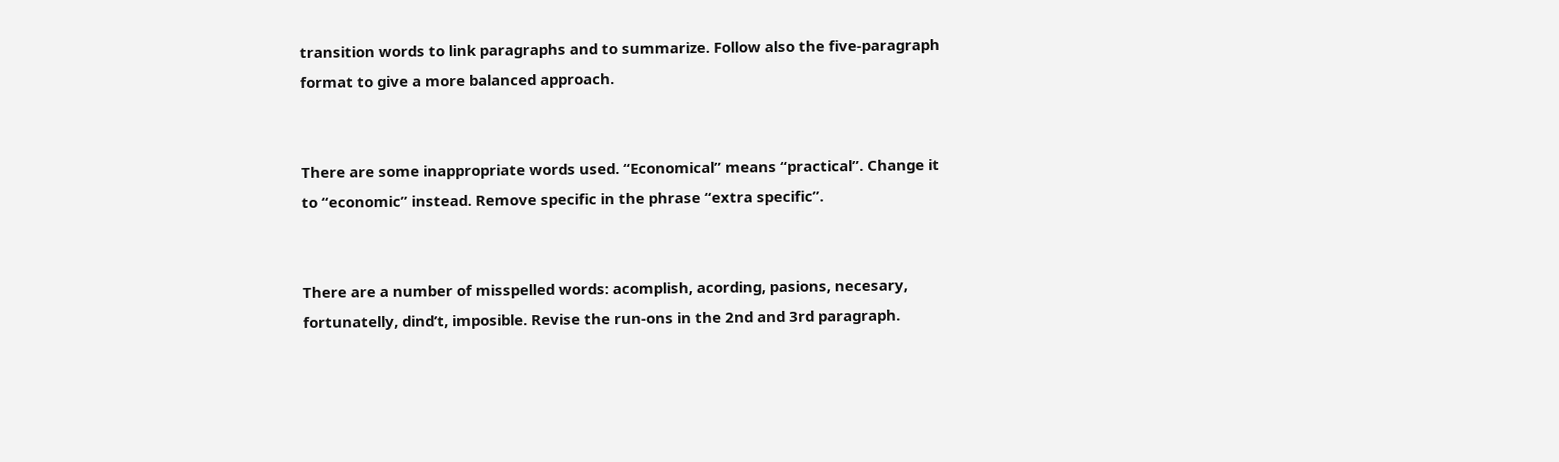transition words to link paragraphs and to summarize. Follow also the five-paragraph format to give a more balanced approach.


There are some inappropriate words used. “Economical” means “practical”. Change it to “economic” instead. Remove specific in the phrase “extra specific”.


There are a number of misspelled words: acomplish, acording, pasions, necesary, fortunatelly, dind’t, imposible. Revise the run-ons in the 2nd and 3rd paragraph.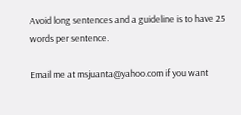Avoid long sentences and a guideline is to have 25 words per sentence.

Email me at msjuanta@yahoo.com if you want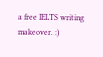a free IELTS writing makeover. :)